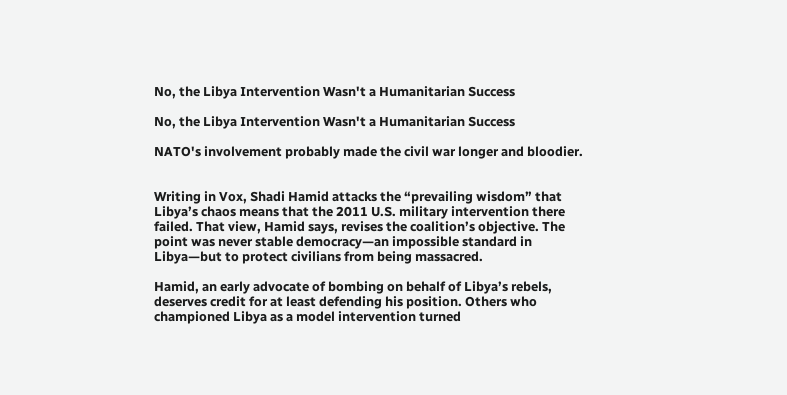No, the Libya Intervention Wasn't a Humanitarian Success

No, the Libya Intervention Wasn't a Humanitarian Success

NATO's involvement probably made the civil war longer and bloodier.


Writing in Vox, Shadi Hamid attacks the “prevailing wisdom” that Libya’s chaos means that the 2011 U.S. military intervention there failed. That view, Hamid says, revises the coalition’s objective. The point was never stable democracy—an impossible standard in Libya—but to protect civilians from being massacred.

Hamid, an early advocate of bombing on behalf of Libya’s rebels, deserves credit for at least defending his position. Others who championed Libya as a model intervention turned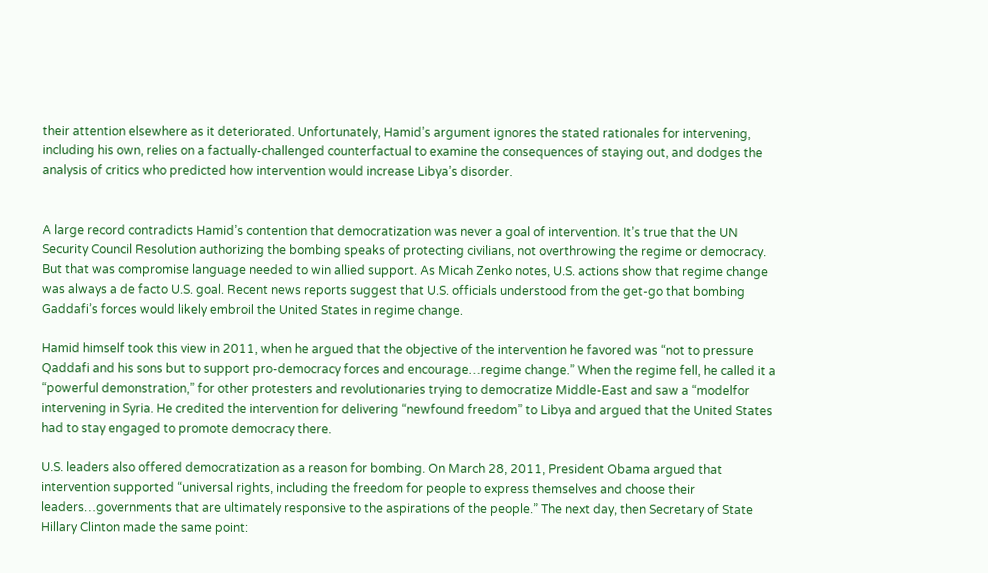their attention elsewhere as it deteriorated. Unfortunately, Hamid’s argument ignores the stated rationales for intervening, including his own, relies on a factually-challenged counterfactual to examine the consequences of staying out, and dodges the analysis of critics who predicted how intervention would increase Libya’s disorder.


A large record contradicts Hamid’s contention that democratization was never a goal of intervention. It’s true that the UN Security Council Resolution authorizing the bombing speaks of protecting civilians, not overthrowing the regime or democracy. But that was compromise language needed to win allied support. As Micah Zenko notes, U.S. actions show that regime change was always a de facto U.S. goal. Recent news reports suggest that U.S. officials understood from the get-go that bombing Gaddafi’s forces would likely embroil the United States in regime change.

Hamid himself took this view in 2011, when he argued that the objective of the intervention he favored was “not to pressure Qaddafi and his sons but to support pro-democracy forces and encourage…regime change.” When the regime fell, he called it a “powerful demonstration,” for other protesters and revolutionaries trying to democratize Middle-East and saw a “modelfor intervening in Syria. He credited the intervention for delivering “newfound freedom” to Libya and argued that the United States had to stay engaged to promote democracy there.

U.S. leaders also offered democratization as a reason for bombing. On March 28, 2011, President Obama argued that intervention supported “universal rights, including the freedom for people to express themselves and choose their leaders…governments that are ultimately responsive to the aspirations of the people.” The next day, then Secretary of State Hillary Clinton made the same point: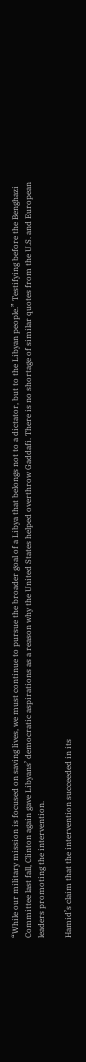“While our military mission is focused on saving lives, we must continue to pursue the broader goal of a Libya that belongs not to a dictator, but to the Libyan people.” Testifying before the Benghazi Committee last fall, Clinton again gave Libyans’ democratic aspirations as a reason why the United States helped overthrow Gaddafi. There is no shortage of similar quotes from the U.S. and European leaders promoting the intervention.

Hamid’s claim that the intervention succeeded in its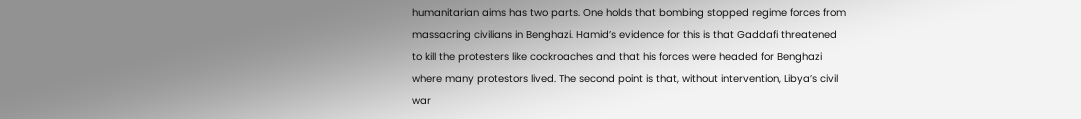humanitarian aims has two parts. One holds that bombing stopped regime forces from massacring civilians in Benghazi. Hamid’s evidence for this is that Gaddafi threatened to kill the protesters like cockroaches and that his forces were headed for Benghazi where many protestors lived. The second point is that, without intervention, Libya’s civil war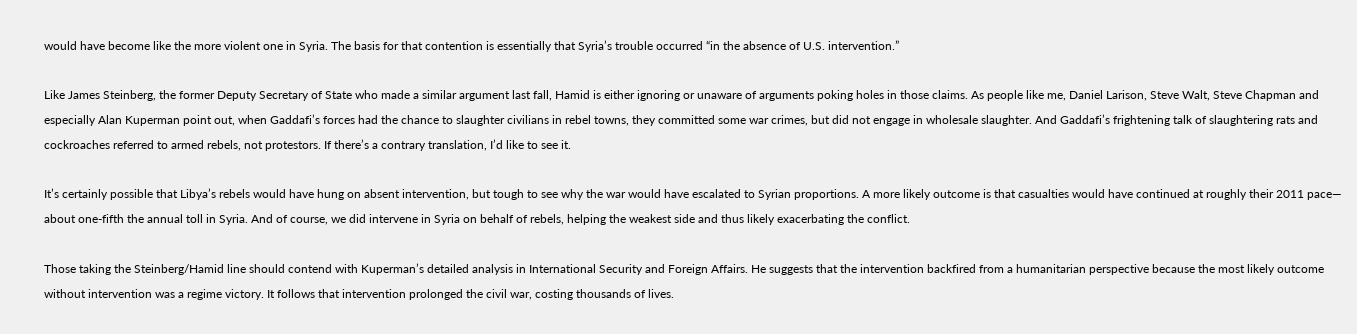would have become like the more violent one in Syria. The basis for that contention is essentially that Syria’s trouble occurred “in the absence of U.S. intervention.”

Like James Steinberg, the former Deputy Secretary of State who made a similar argument last fall, Hamid is either ignoring or unaware of arguments poking holes in those claims. As people like me, Daniel Larison, Steve Walt, Steve Chapman and especially Alan Kuperman point out, when Gaddafi’s forces had the chance to slaughter civilians in rebel towns, they committed some war crimes, but did not engage in wholesale slaughter. And Gaddafi’s frightening talk of slaughtering rats and cockroaches referred to armed rebels, not protestors. If there’s a contrary translation, I’d like to see it.

It’s certainly possible that Libya’s rebels would have hung on absent intervention, but tough to see why the war would have escalated to Syrian proportions. A more likely outcome is that casualties would have continued at roughly their 2011 pace— about one-fifth the annual toll in Syria. And of course, we did intervene in Syria on behalf of rebels, helping the weakest side and thus likely exacerbating the conflict.

Those taking the Steinberg/Hamid line should contend with Kuperman’s detailed analysis in International Security and Foreign Affairs. He suggests that the intervention backfired from a humanitarian perspective because the most likely outcome without intervention was a regime victory. It follows that intervention prolonged the civil war, costing thousands of lives.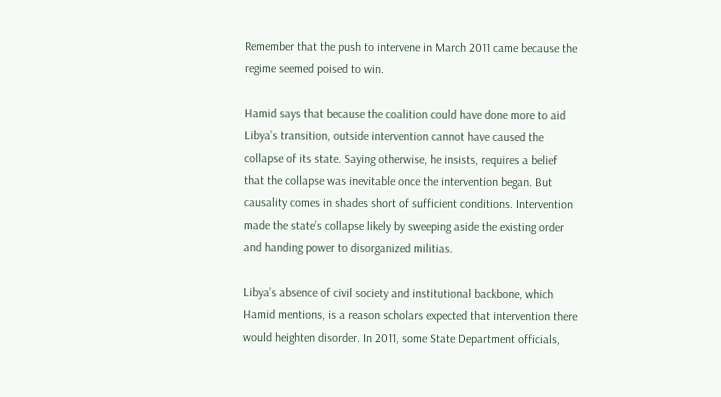Remember that the push to intervene in March 2011 came because the regime seemed poised to win.

Hamid says that because the coalition could have done more to aid Libya’s transition, outside intervention cannot have caused the collapse of its state. Saying otherwise, he insists, requires a belief that the collapse was inevitable once the intervention began. But causality comes in shades short of sufficient conditions. Intervention made the state’s collapse likely by sweeping aside the existing order and handing power to disorganized militias.

Libya’s absence of civil society and institutional backbone, which Hamid mentions, is a reason scholars expected that intervention there would heighten disorder. In 2011, some State Department officials,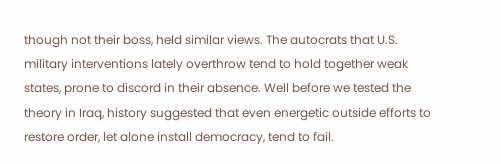though not their boss, held similar views. The autocrats that U.S. military interventions lately overthrow tend to hold together weak states, prone to discord in their absence. Well before we tested the theory in Iraq, history suggested that even energetic outside efforts to restore order, let alone install democracy, tend to fail.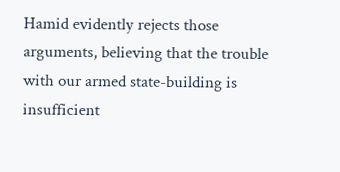Hamid evidently rejects those arguments, believing that the trouble with our armed state-building is insufficient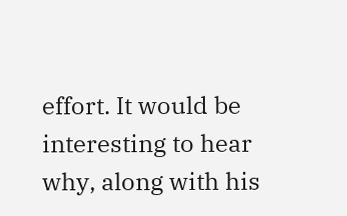effort. It would be interesting to hear why, along with his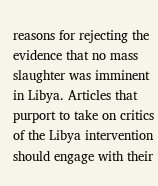reasons for rejecting the evidence that no mass slaughter was imminent in Libya. Articles that purport to take on critics of the Libya intervention should engage with their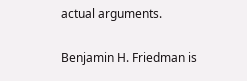actual arguments.

Benjamin H. Friedman is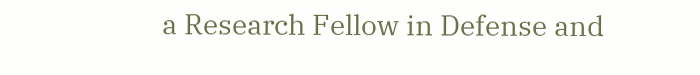a Research Fellow in Defense and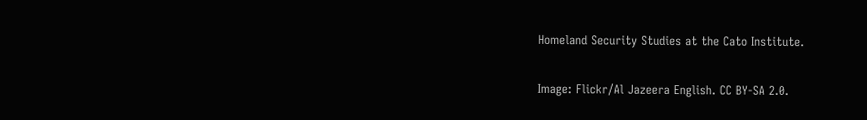Homeland Security Studies at the Cato Institute.

Image: Flickr/Al Jazeera English. CC BY-SA 2.0.